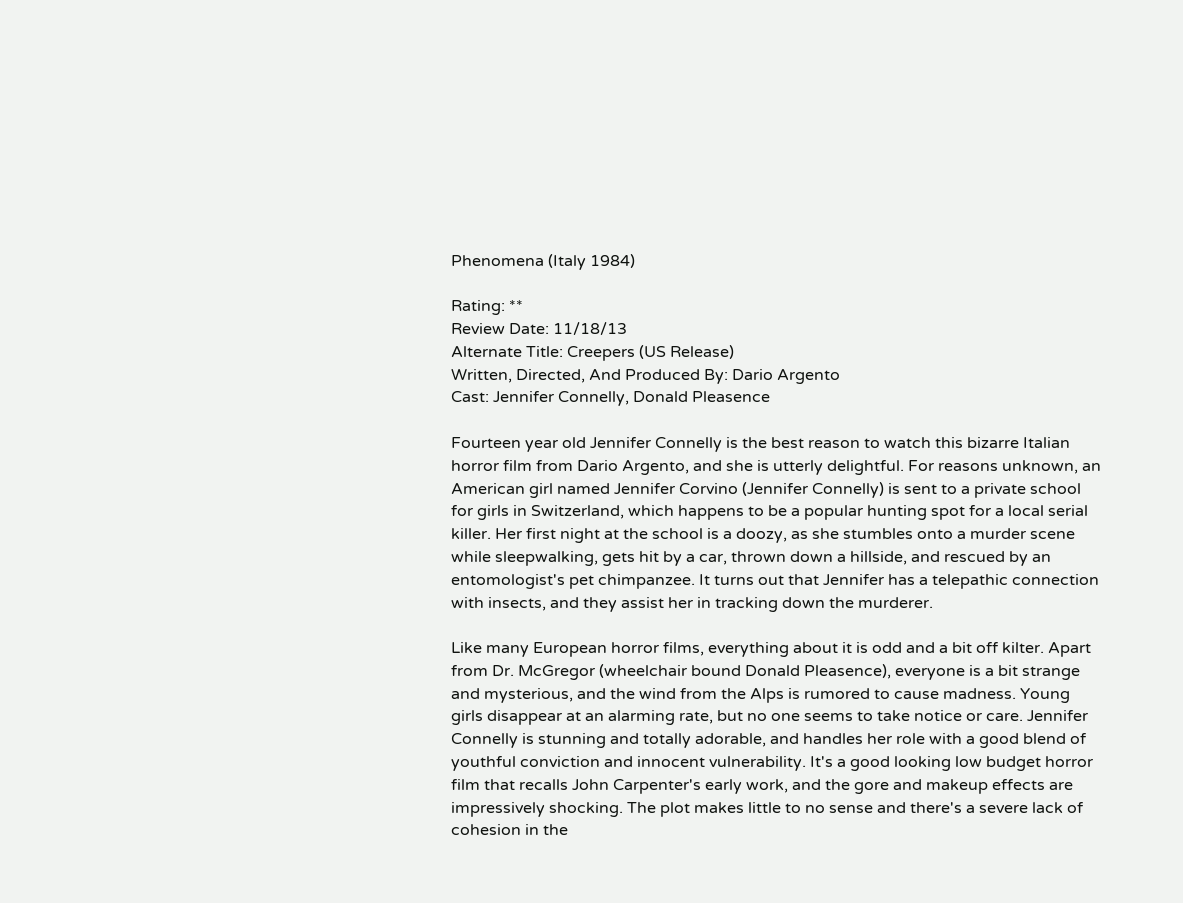Phenomena (Italy 1984)

Rating: **
Review Date: 11/18/13
Alternate Title: Creepers (US Release)
Written, Directed, And Produced By: Dario Argento
Cast: Jennifer Connelly, Donald Pleasence

Fourteen year old Jennifer Connelly is the best reason to watch this bizarre Italian horror film from Dario Argento, and she is utterly delightful. For reasons unknown, an American girl named Jennifer Corvino (Jennifer Connelly) is sent to a private school for girls in Switzerland, which happens to be a popular hunting spot for a local serial killer. Her first night at the school is a doozy, as she stumbles onto a murder scene while sleepwalking, gets hit by a car, thrown down a hillside, and rescued by an entomologist's pet chimpanzee. It turns out that Jennifer has a telepathic connection with insects, and they assist her in tracking down the murderer.

Like many European horror films, everything about it is odd and a bit off kilter. Apart from Dr. McGregor (wheelchair bound Donald Pleasence), everyone is a bit strange and mysterious, and the wind from the Alps is rumored to cause madness. Young girls disappear at an alarming rate, but no one seems to take notice or care. Jennifer Connelly is stunning and totally adorable, and handles her role with a good blend of youthful conviction and innocent vulnerability. It's a good looking low budget horror film that recalls John Carpenter's early work, and the gore and makeup effects are impressively shocking. The plot makes little to no sense and there's a severe lack of cohesion in the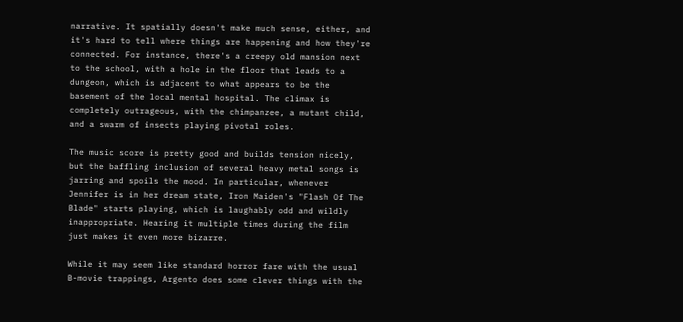narrative. It spatially doesn't make much sense, either, and it's hard to tell where things are happening and how they're connected. For instance, there's a creepy old mansion next to the school, with a hole in the floor that leads to a dungeon, which is adjacent to what appears to be the basement of the local mental hospital. The climax is completely outrageous, with the chimpanzee, a mutant child, and a swarm of insects playing pivotal roles.

The music score is pretty good and builds tension nicely, but the baffling inclusion of several heavy metal songs is jarring and spoils the mood. In particular, whenever Jennifer is in her dream state, Iron Maiden's "Flash Of The Blade" starts playing, which is laughably odd and wildly inappropriate. Hearing it multiple times during the film just makes it even more bizarre.

While it may seem like standard horror fare with the usual B-movie trappings, Argento does some clever things with the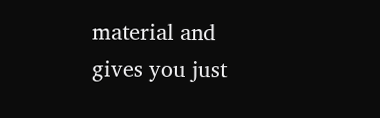material and gives you just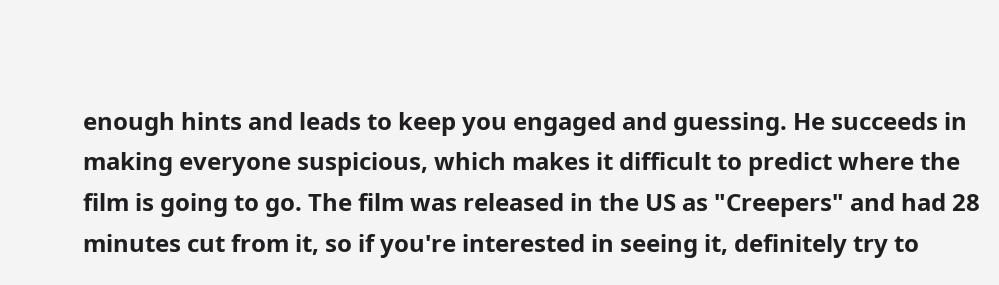enough hints and leads to keep you engaged and guessing. He succeeds in making everyone suspicious, which makes it difficult to predict where the film is going to go. The film was released in the US as "Creepers" and had 28 minutes cut from it, so if you're interested in seeing it, definitely try to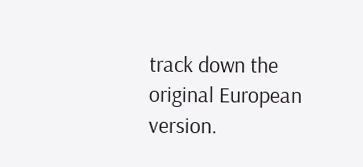track down the original European version.